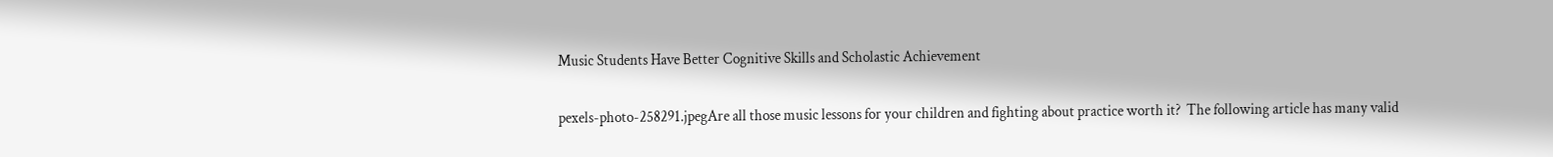Music Students Have Better Cognitive Skills and Scholastic Achievement

pexels-photo-258291.jpegAre all those music lessons for your children and fighting about practice worth it?  The following article has many valid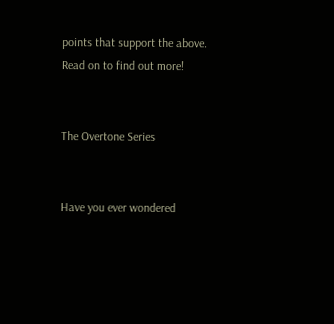points that support the above.  Read on to find out more!


The Overtone Series


Have you ever wondered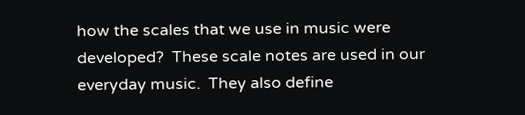how the scales that we use in music were developed?  These scale notes are used in our everyday music.  They also define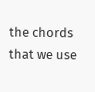the chords that we use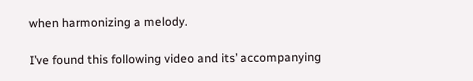when harmonizing a melody.

I’ve found this following video and its’ accompanying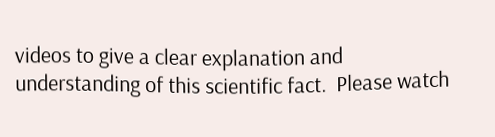videos to give a clear explanation and understanding of this scientific fact.  Please watch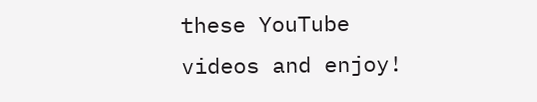these YouTube videos and enjoy!